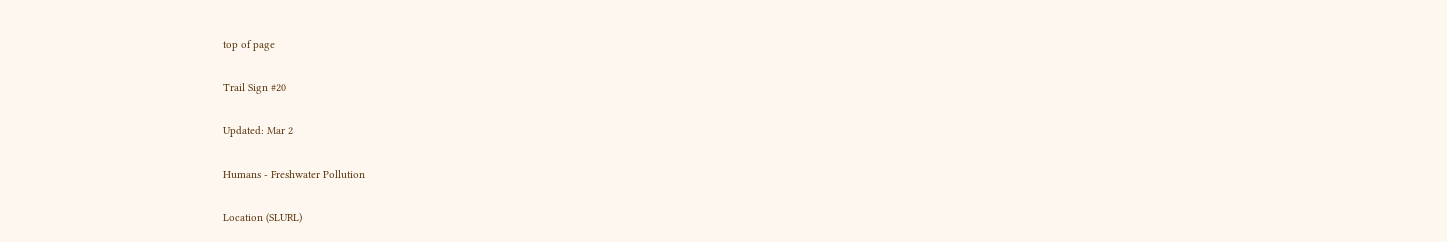top of page

Trail Sign #20

Updated: Mar 2

Humans - Freshwater Pollution

Location (SLURL)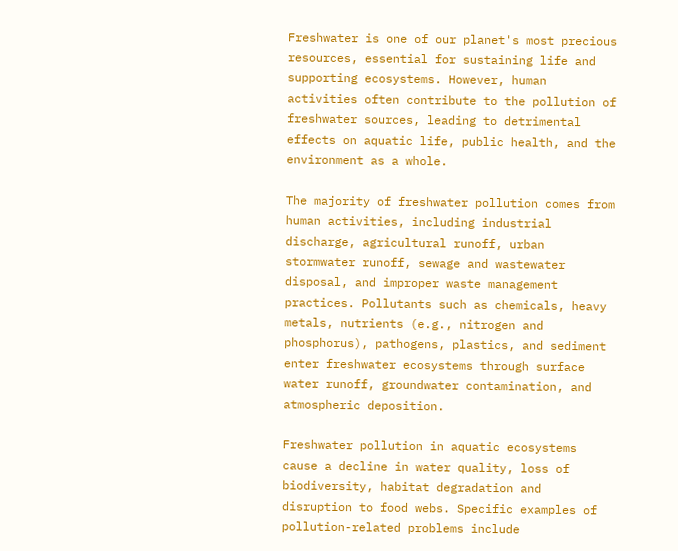Freshwater is one of our planet's most precious resources, essential for sustaining life and supporting ecosystems. However, human activities often contribute to the pollution of freshwater sources, leading to detrimental effects on aquatic life, public health, and the environment as a whole.

The majority of freshwater pollution comes from human activities, including industrial discharge, agricultural runoff, urban stormwater runoff, sewage and wastewater disposal, and improper waste management practices. Pollutants such as chemicals, heavy metals, nutrients (e.g., nitrogen and phosphorus), pathogens, plastics, and sediment enter freshwater ecosystems through surface water runoff, groundwater contamination, and atmospheric deposition.

Freshwater pollution in aquatic ecosystems cause a decline in water quality, loss of biodiversity, habitat degradation and disruption to food webs. Specific examples of pollution-related problems include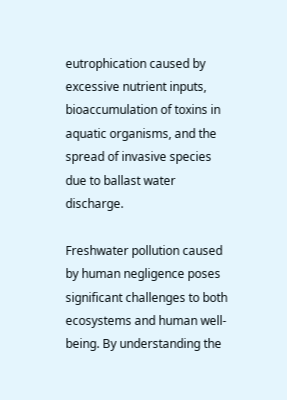eutrophication caused by excessive nutrient inputs, bioaccumulation of toxins in aquatic organisms, and the spread of invasive species due to ballast water discharge.

Freshwater pollution caused by human negligence poses significant challenges to both ecosystems and human well-being. By understanding the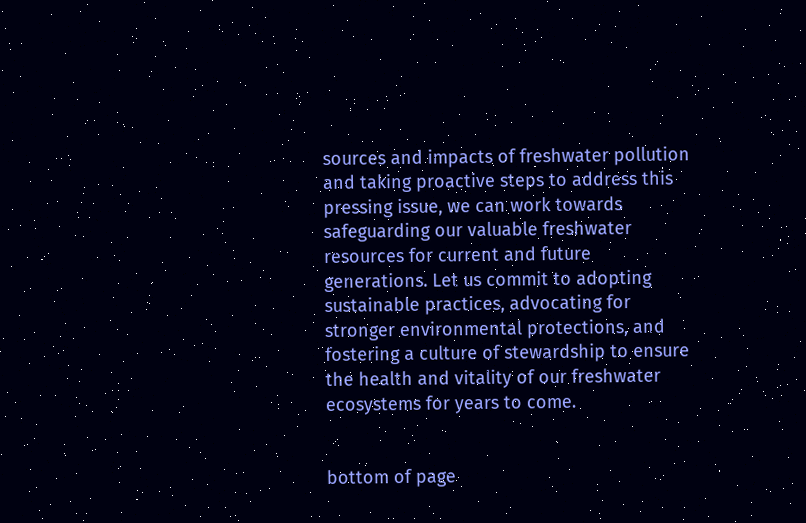sources and impacts of freshwater pollution and taking proactive steps to address this pressing issue, we can work towards safeguarding our valuable freshwater resources for current and future generations. Let us commit to adopting sustainable practices, advocating for stronger environmental protections, and fostering a culture of stewardship to ensure the health and vitality of our freshwater ecosystems for years to come.


bottom of page